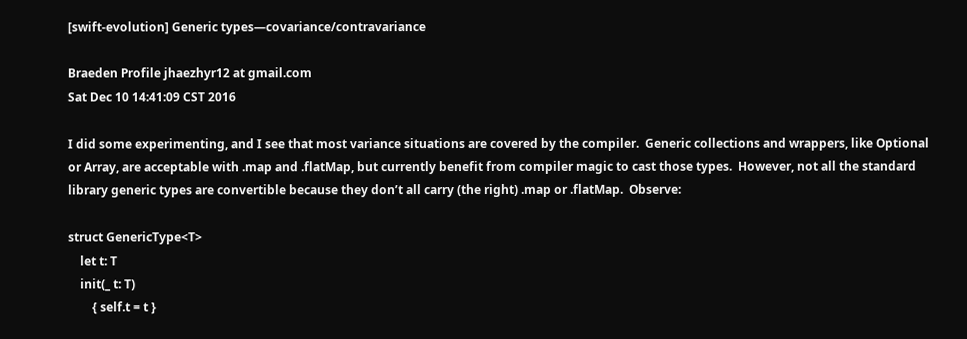[swift-evolution] Generic types―covariance/contravariance

Braeden Profile jhaezhyr12 at gmail.com
Sat Dec 10 14:41:09 CST 2016

I did some experimenting, and I see that most variance situations are covered by the compiler.  Generic collections and wrappers, like Optional or Array, are acceptable with .map and .flatMap, but currently benefit from compiler magic to cast those types.  However, not all the standard library generic types are convertible because they don’t all carry (the right) .map or .flatMap.  Observe:

struct GenericType<T>
    let t: T
    init(_ t: T)
        { self.t = t }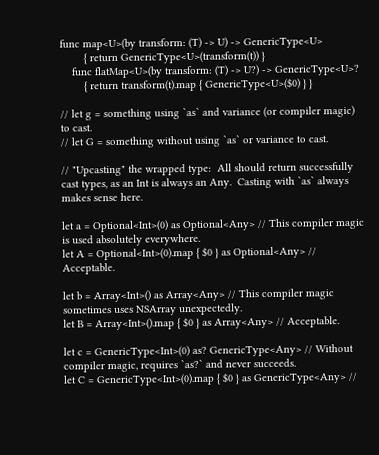func map<U>(by transform: (T) -> U) -> GenericType<U>
        { return GenericType<U>(transform(t)) }
    func flatMap<U>(by transform: (T) -> U?) -> GenericType<U>?
        { return transform(t).map { GenericType<U>($0) } }

// let g = something using `as` and variance (or compiler magic) to cast.
// let G = something without using `as` or variance to cast.

// "Upcasting" the wrapped type:  All should return successfully cast types, as an Int is always an Any.  Casting with `as` always makes sense here.

let a = Optional<Int>(0) as Optional<Any> // This compiler magic is used absolutely everywhere.
let A = Optional<Int>(0).map { $0 } as Optional<Any> // Acceptable.

let b = Array<Int>() as Array<Any> // This compiler magic sometimes uses NSArray unexpectedly.
let B = Array<Int>().map { $0 } as Array<Any> // Acceptable.

let c = GenericType<Int>(0) as? GenericType<Any> // Without compiler magic, requires `as?` and never succeeds.
let C = GenericType<Int>(0).map { $0 } as GenericType<Any> //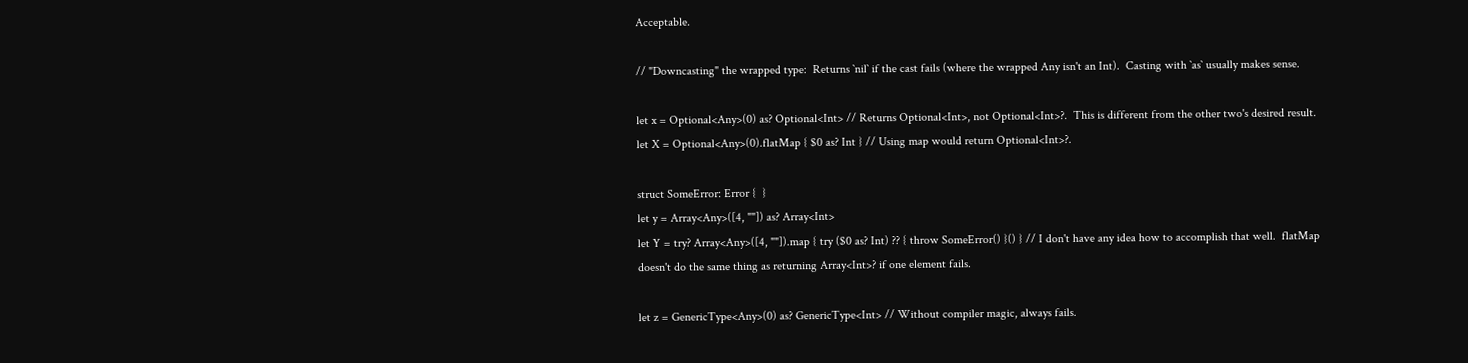Acceptable.

// "Downcasting" the wrapped type:  Returns `nil` if the cast fails (where the wrapped Any isn't an Int).  Casting with `as` usually makes sense.

let x = Optional<Any>(0) as? Optional<Int> // Returns Optional<Int>, not Optional<Int>?.  This is different from the other two's desired result.
let X = Optional<Any>(0).flatMap { $0 as? Int } // Using map would return Optional<Int>?.

struct SomeError: Error {  }
let y = Array<Any>([4, ""]) as? Array<Int>
let Y = try? Array<Any>([4, ""]).map { try ($0 as? Int) ?? { throw SomeError() }() } // I don't have any idea how to accomplish that well.  flatMap doesn't do the same thing as returning Array<Int>? if one element fails.

let z = GenericType<Any>(0) as? GenericType<Int> // Without compiler magic, always fails.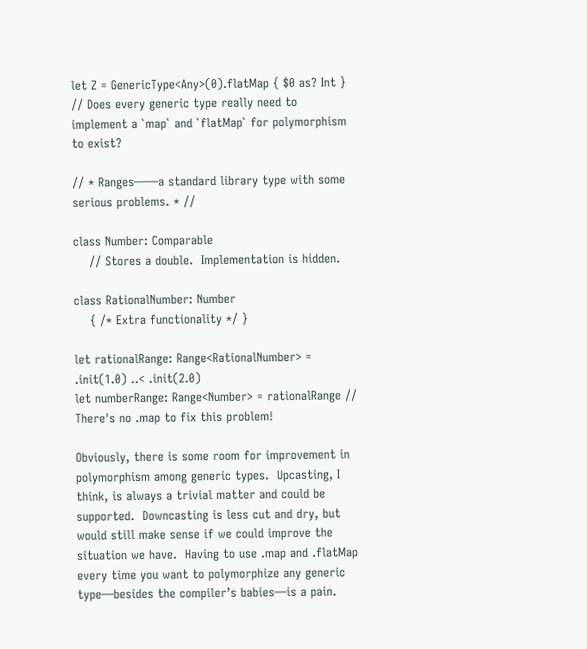let Z = GenericType<Any>(0).flatMap { $0 as? Int } // Does every generic type really need to implement a `map` and `flatMap` for polymorphism to exist?

// * Ranges——a standard library type with some serious problems. * //

class Number: Comparable
    // Stores a double.  Implementation is hidden.

class RationalNumber: Number
    { /* Extra functionality */ }

let rationalRange: Range<RationalNumber> = .init(1.0) ..< .init(2.0)
let numberRange: Range<Number> = rationalRange // There's no .map to fix this problem!

Obviously, there is some room for improvement in polymorphism among generic types.  Upcasting, I think, is always a trivial matter and could be supported.  Downcasting is less cut and dry, but would still make sense if we could improve the situation we have.  Having to use .map and .flatMap every time you want to polymorphize any generic type—besides the compiler’s babies—is a pain.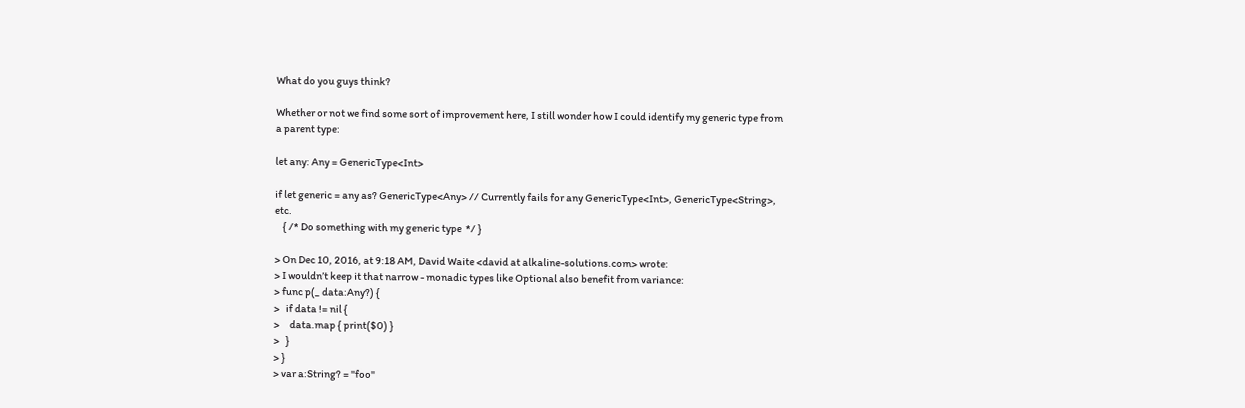What do you guys think?

Whether or not we find some sort of improvement here, I still wonder how I could identify my generic type from a parent type:

let any: Any = GenericType<Int>

if let generic = any as? GenericType<Any> // Currently fails for any GenericType<Int>, GenericType<String>, etc.
    { /* Do something with my generic type  */ }

> On Dec 10, 2016, at 9:18 AM, David Waite <david at alkaline-solutions.com> wrote:
> I wouldn’t keep it that narrow - monadic types like Optional also benefit from variance:
> func p(_ data:Any?) {
>   if data != nil {
>     data.map { print($0) }
>   }
> }
> var a:String? = "foo"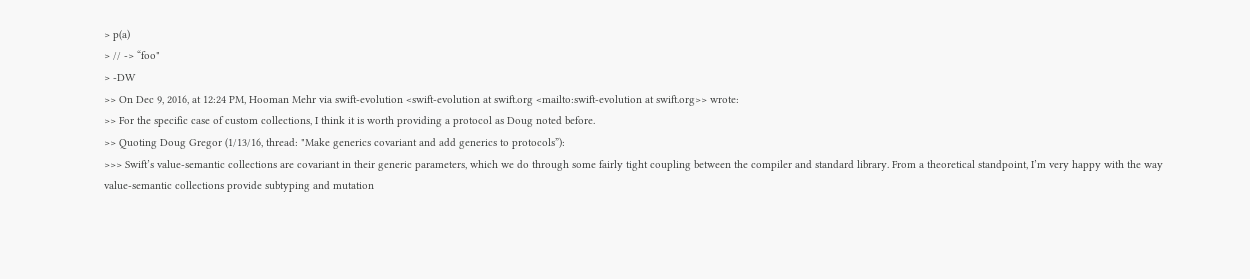> p(a)
> // -> “foo"
> -DW
>> On Dec 9, 2016, at 12:24 PM, Hooman Mehr via swift-evolution <swift-evolution at swift.org <mailto:swift-evolution at swift.org>> wrote:
>> For the specific case of custom collections, I think it is worth providing a protocol as Doug noted before.
>> Quoting Doug Gregor (1/13/16, thread: "Make generics covariant and add generics to protocols”):
>>> Swift’s value-semantic collections are covariant in their generic parameters, which we do through some fairly tight coupling between the compiler and standard library. From a theoretical standpoint, I’m very happy with the way value-semantic collections provide subtyping and mutation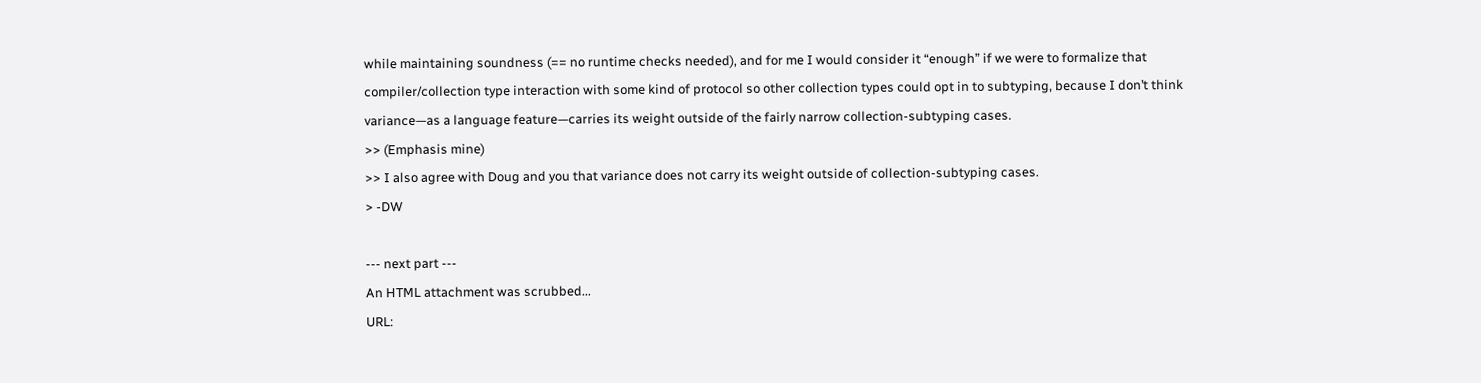while maintaining soundness (== no runtime checks needed), and for me I would consider it “enough” if we were to formalize that compiler/collection type interaction with some kind of protocol so other collection types could opt in to subtyping, because I don’t think variance—as a language feature—carries its weight outside of the fairly narrow collection-subtyping cases.
>> (Emphasis mine)
>> I also agree with Doug and you that variance does not carry its weight outside of collection-subtyping cases.
> -DW

--- next part ---
An HTML attachment was scrubbed...
URL: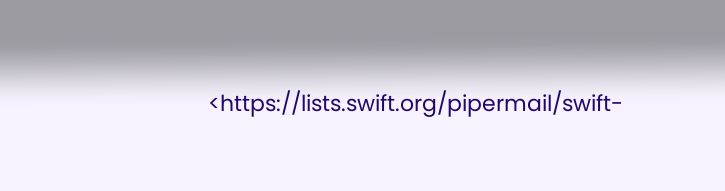<https://lists.swift.org/pipermail/swift-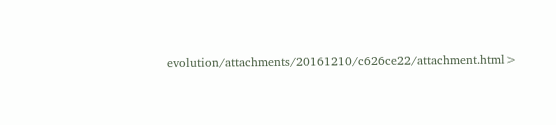evolution/attachments/20161210/c626ce22/attachment.html>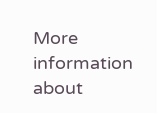More information about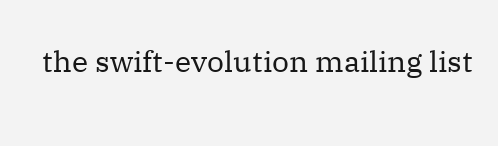the swift-evolution mailing list